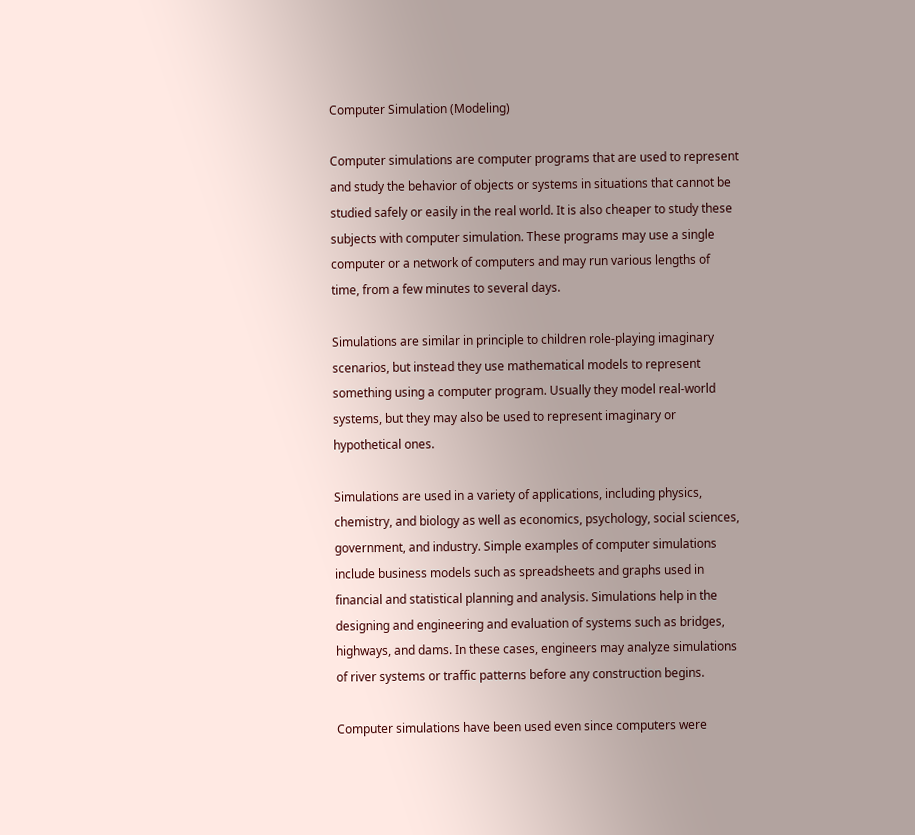Computer Simulation (Modeling)

Computer simulations are computer programs that are used to represent and study the behavior of objects or systems in situations that cannot be studied safely or easily in the real world. It is also cheaper to study these subjects with computer simulation. These programs may use a single computer or a network of computers and may run various lengths of time, from a few minutes to several days.

Simulations are similar in principle to children role-playing imaginary scenarios, but instead they use mathematical models to represent something using a computer program. Usually they model real-world systems, but they may also be used to represent imaginary or hypothetical ones.

Simulations are used in a variety of applications, including physics, chemistry, and biology as well as economics, psychology, social sciences, government, and industry. Simple examples of computer simulations include business models such as spreadsheets and graphs used in financial and statistical planning and analysis. Simulations help in the designing and engineering and evaluation of systems such as bridges, highways, and dams. In these cases, engineers may analyze simulations of river systems or traffic patterns before any construction begins.

Computer simulations have been used even since computers were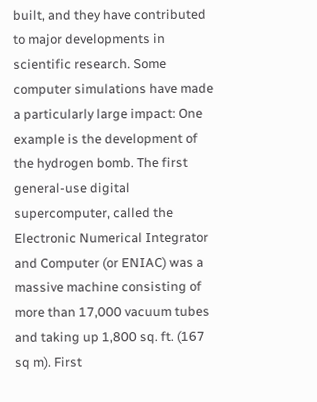built, and they have contributed to major developments in scientific research. Some computer simulations have made a particularly large impact: One example is the development of the hydrogen bomb. The first general-use digital supercomputer, called the Electronic Numerical Integrator and Computer (or ENIAC) was a massive machine consisting of more than 17,000 vacuum tubes and taking up 1,800 sq. ft. (167 sq m). First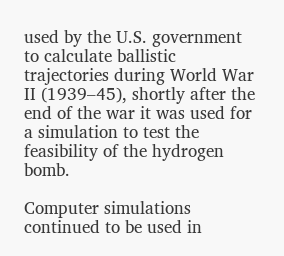used by the U.S. government to calculate ballistic trajectories during World War II (1939–45), shortly after the end of the war it was used for a simulation to test the feasibility of the hydrogen bomb.

Computer simulations continued to be used in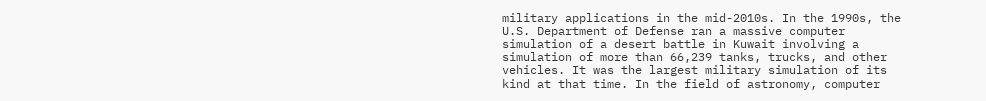military applications in the mid-2010s. In the 1990s, the U.S. Department of Defense ran a massive computer simulation of a desert battle in Kuwait involving a simulation of more than 66,239 tanks, trucks, and other vehicles. It was the largest military simulation of its kind at that time. In the field of astronomy, computer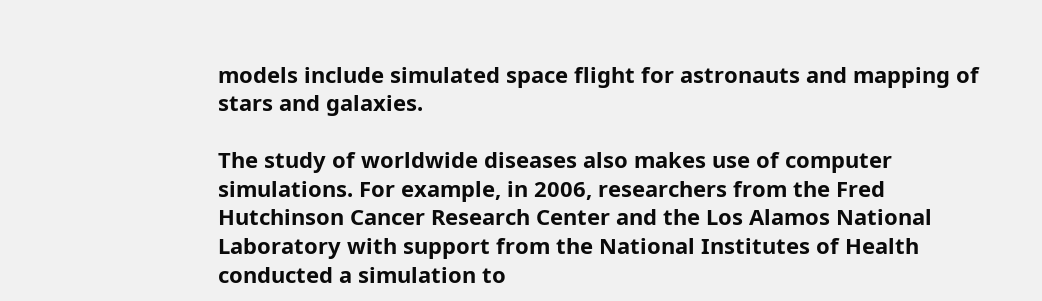models include simulated space flight for astronauts and mapping of stars and galaxies.

The study of worldwide diseases also makes use of computer simulations. For example, in 2006, researchers from the Fred Hutchinson Cancer Research Center and the Los Alamos National Laboratory with support from the National Institutes of Health conducted a simulation to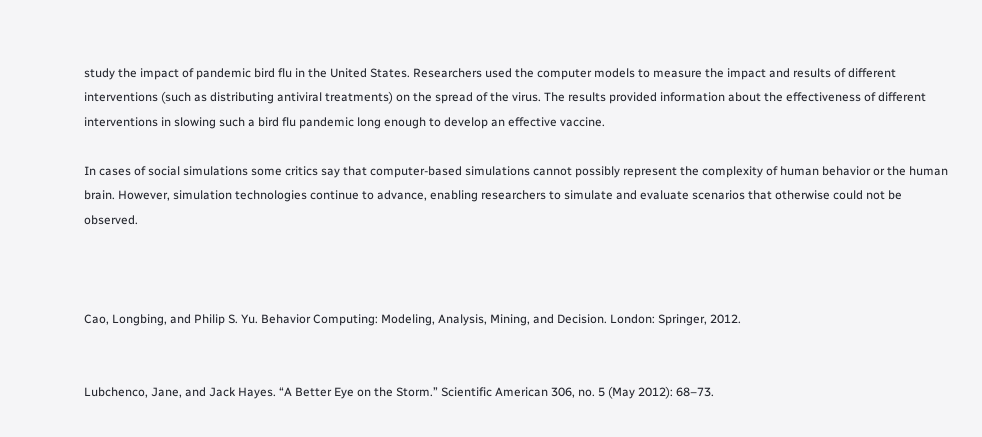study the impact of pandemic bird flu in the United States. Researchers used the computer models to measure the impact and results of different interventions (such as distributing antiviral treatments) on the spread of the virus. The results provided information about the effectiveness of different interventions in slowing such a bird flu pandemic long enough to develop an effective vaccine.

In cases of social simulations some critics say that computer-based simulations cannot possibly represent the complexity of human behavior or the human brain. However, simulation technologies continue to advance, enabling researchers to simulate and evaluate scenarios that otherwise could not be observed.



Cao, Longbing, and Philip S. Yu. Behavior Computing: Modeling, Analysis, Mining, and Decision. London: Springer, 2012.


Lubchenco, Jane, and Jack Hayes. “A Better Eye on the Storm.” Scientific American 306, no. 5 (May 2012): 68–73.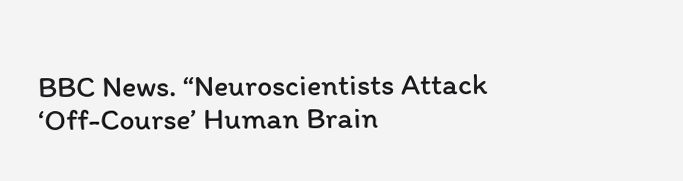BBC News. “Neuroscientists Attack ‘Off-Course’ Human Brain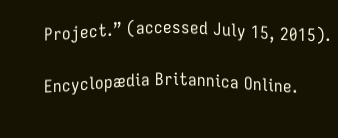Project.” (accessed July 15, 2015).

Encyclopædia Britannica Online.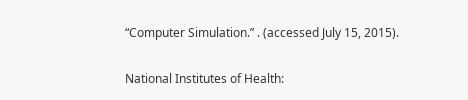“Computer Simulation.” . (accessed July 15, 2015).

National Institutes of Health: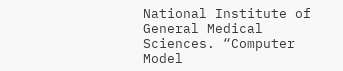National Institute of General Medical Sciences. “Computer Model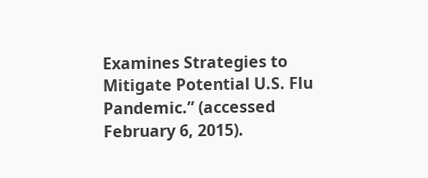Examines Strategies to Mitigate Potential U.S. Flu Pandemic.” (accessed February 6, 2015).